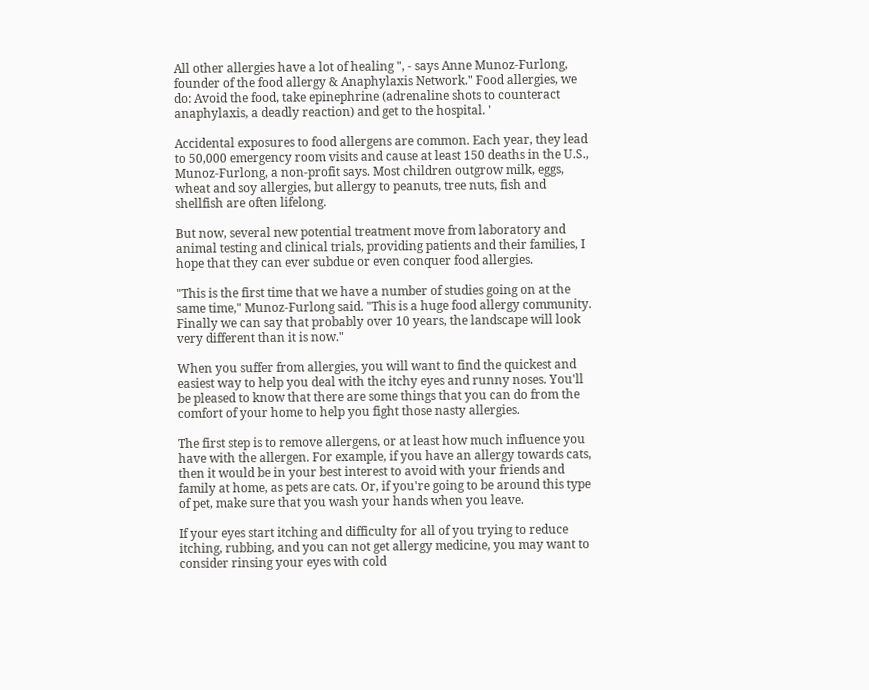All other allergies have a lot of healing ", - says Anne Munoz-Furlong, founder of the food allergy & Anaphylaxis Network." Food allergies, we do: Avoid the food, take epinephrine (adrenaline shots to counteract anaphylaxis, a deadly reaction) and get to the hospital. '

Accidental exposures to food allergens are common. Each year, they lead to 50,000 emergency room visits and cause at least 150 deaths in the U.S., Munoz-Furlong, a non-profit says. Most children outgrow milk, eggs, wheat and soy allergies, but allergy to peanuts, tree nuts, fish and shellfish are often lifelong.

But now, several new potential treatment move from laboratory and animal testing and clinical trials, providing patients and their families, I hope that they can ever subdue or even conquer food allergies.

"This is the first time that we have a number of studies going on at the same time," Munoz-Furlong said. "This is a huge food allergy community. Finally we can say that probably over 10 years, the landscape will look very different than it is now."

When you suffer from allergies, you will want to find the quickest and easiest way to help you deal with the itchy eyes and runny noses. You'll be pleased to know that there are some things that you can do from the comfort of your home to help you fight those nasty allergies.

The first step is to remove allergens, or at least how much influence you have with the allergen. For example, if you have an allergy towards cats, then it would be in your best interest to avoid with your friends and family at home, as pets are cats. Or, if you're going to be around this type of pet, make sure that you wash your hands when you leave.

If your eyes start itching and difficulty for all of you trying to reduce itching, rubbing, and you can not get allergy medicine, you may want to consider rinsing your eyes with cold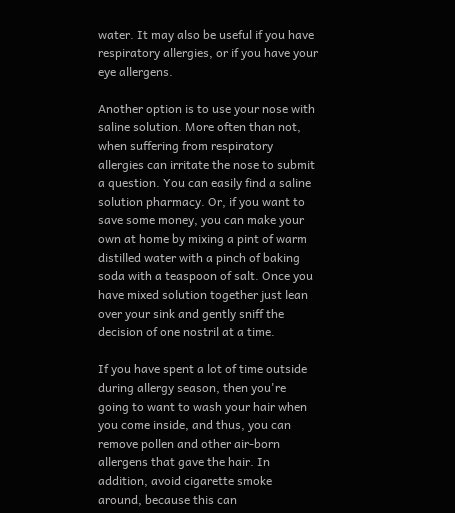water. It may also be useful if you have respiratory allergies, or if you have your eye allergens.

Another option is to use your nose with saline solution. More often than not, when suffering from respiratory allergies can irritate the nose to submit a question. You can easily find a saline solution pharmacy. Or, if you want to save some money, you can make your own at home by mixing a pint of warm distilled water with a pinch of baking soda with a teaspoon of salt. Once you have mixed solution together just lean over your sink and gently sniff the decision of one nostril at a time.

If you have spent a lot of time outside during allergy season, then you're going to want to wash your hair when you come inside, and thus, you can remove pollen and other air-born allergens that gave the hair. In addition, avoid cigarette smoke around, because this can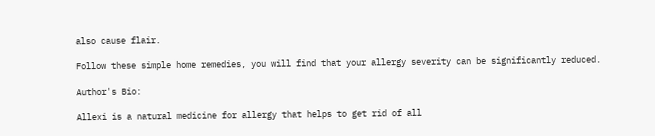also cause flair.

Follow these simple home remedies, you will find that your allergy severity can be significantly reduced.

Author's Bio:

Allexi is a natural medicine for allergy that helps to get rid of all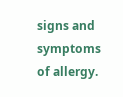signs and symptoms of allergy.